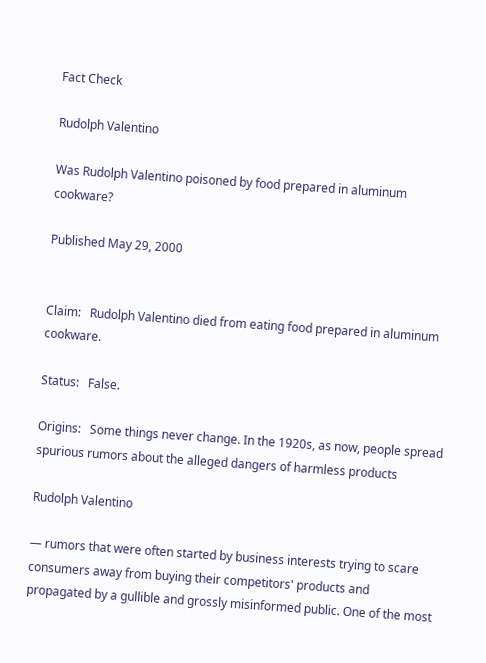Fact Check

Rudolph Valentino

Was Rudolph Valentino poisoned by food prepared in aluminum cookware?

Published May 29, 2000


Claim:   Rudolph Valentino died from eating food prepared in aluminum cookware.

Status:   False.

Origins:   Some things never change. In the 1920s, as now, people spread spurious rumors about the alleged dangers of harmless products

Rudolph Valentino

— rumors that were often started by business interests trying to scare consumers away from buying their competitors' products and propagated by a gullible and grossly misinformed public. One of the most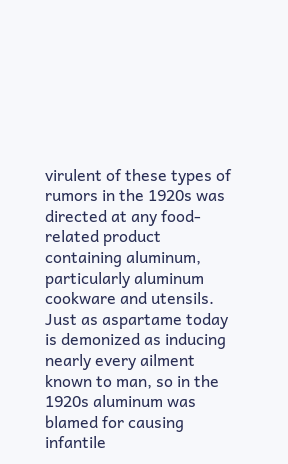virulent of these types of rumors in the 1920s was directed at any food-related product containing aluminum, particularly aluminum cookware and utensils. Just as aspartame today is demonized as inducing nearly every ailment known to man, so in the 1920s aluminum was blamed for causing infantile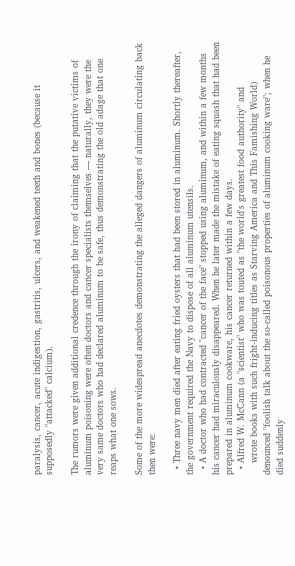paralysis, cancer, acute indigestion, gastritis, ulcers, and weakened teeth and bones (because it supposedly "attacked" calcium).

The rumors were given additional credence through the irony of claiming that the putative victims of aluminum poisoning were often doctors and cancer specialists themselves — naturally, they were the very same doctors who had declared aluminum to be safe, thus demonstrating the old adage that one reaps what one sows.

Some of the more widespread anecdotes demonstrating the alleged dangers of aluminum circulating back then were:

  • Three navy men died after eating fried oysters that had been stored in aluminum. Shortly thereafter, the government required the Navy to dispose of all aluminum utensils.
  • A doctor who had contracted "cancer of the face" stopped using aluminum, and within a few months his cancer had miraculously disappeared. When he later made the mistake of eating squash that had been prepared in aluminum cookware, his cancer returned within a few days.
  • Alfred W. McCann (a "scientist" who was touted as "the world's greatest food authority" and
    wrote books with such fright-inducing titles as Starving America and This Famishing World) denounced "foolish talk about the so-called poisonous properties of aluminum cooking ware"; when he died suddenly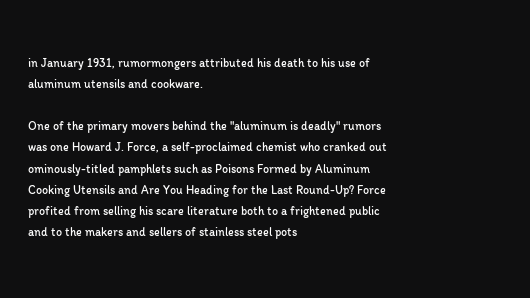in January 1931, rumormongers attributed his death to his use of aluminum utensils and cookware.

One of the primary movers behind the "aluminum is deadly" rumors was one Howard J. Force, a self-proclaimed chemist who cranked out ominously-titled pamphlets such as Poisons Formed by Aluminum Cooking Utensils and Are You Heading for the Last Round-Up? Force profited from selling his scare literature both to a frightened public and to the makers and sellers of stainless steel pots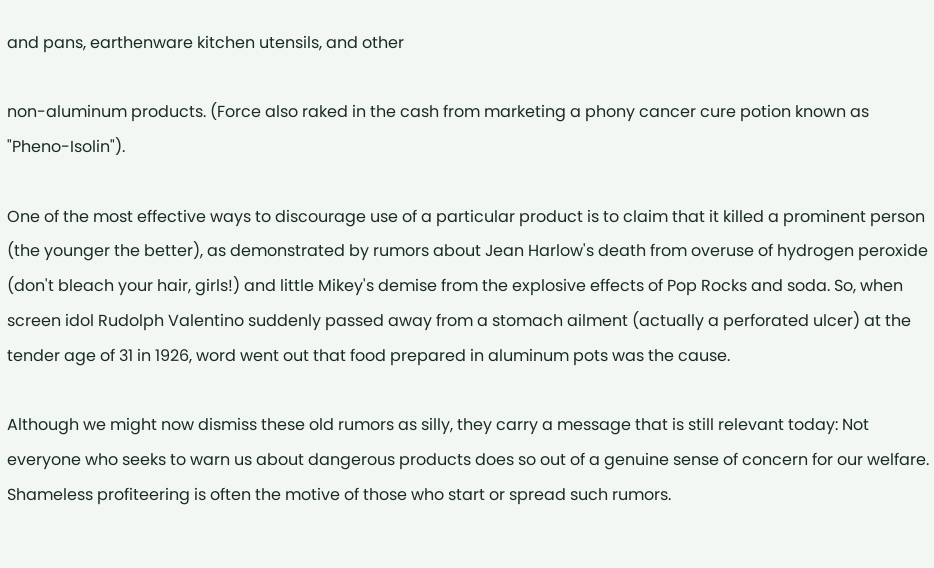and pans, earthenware kitchen utensils, and other

non-aluminum products. (Force also raked in the cash from marketing a phony cancer cure potion known as "Pheno-Isolin").

One of the most effective ways to discourage use of a particular product is to claim that it killed a prominent person (the younger the better), as demonstrated by rumors about Jean Harlow's death from overuse of hydrogen peroxide (don't bleach your hair, girls!) and little Mikey's demise from the explosive effects of Pop Rocks and soda. So, when screen idol Rudolph Valentino suddenly passed away from a stomach ailment (actually a perforated ulcer) at the tender age of 31 in 1926, word went out that food prepared in aluminum pots was the cause.

Although we might now dismiss these old rumors as silly, they carry a message that is still relevant today: Not everyone who seeks to warn us about dangerous products does so out of a genuine sense of concern for our welfare. Shameless profiteering is often the motive of those who start or spread such rumors.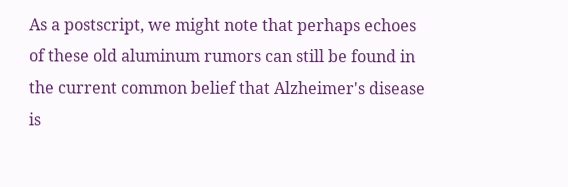As a postscript, we might note that perhaps echoes of these old aluminum rumors can still be found in the current common belief that Alzheimer's disease is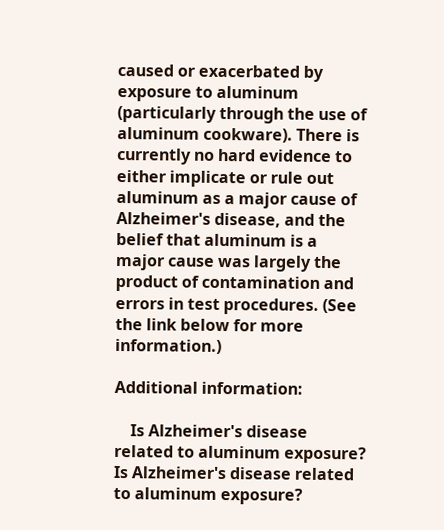caused or exacerbated by exposure to aluminum (particularly through the use of aluminum cookware). There is currently no hard evidence to either implicate or rule out aluminum as a major cause of Alzheimer's disease, and the belief that aluminum is a major cause was largely the product of contamination and errors in test procedures. (See the link below for more information.)

Additional information:

    Is Alzheimer's disease related to aluminum exposure?   Is Alzheimer's disease related to aluminum exposure?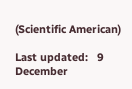(Scientific American)

Last updated:   9 December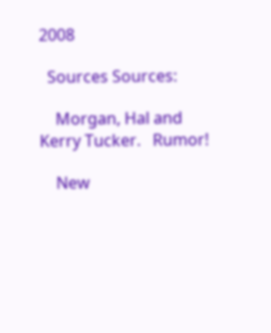2008

  Sources Sources:

    Morgan, Hal and Kerry Tucker.   Rumor!

    New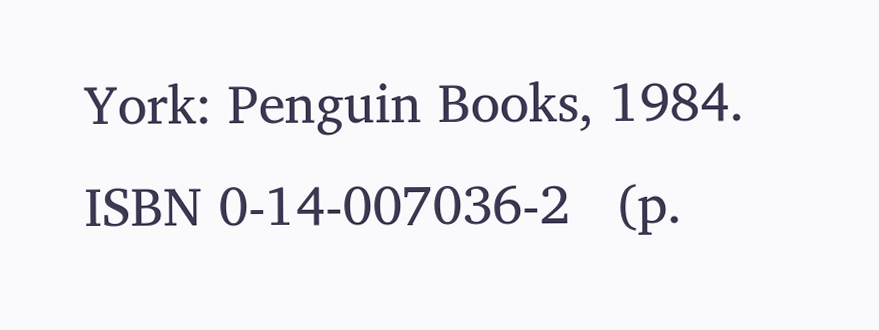York: Penguin Books, 1984.   ISBN 0-14-007036-2   (p.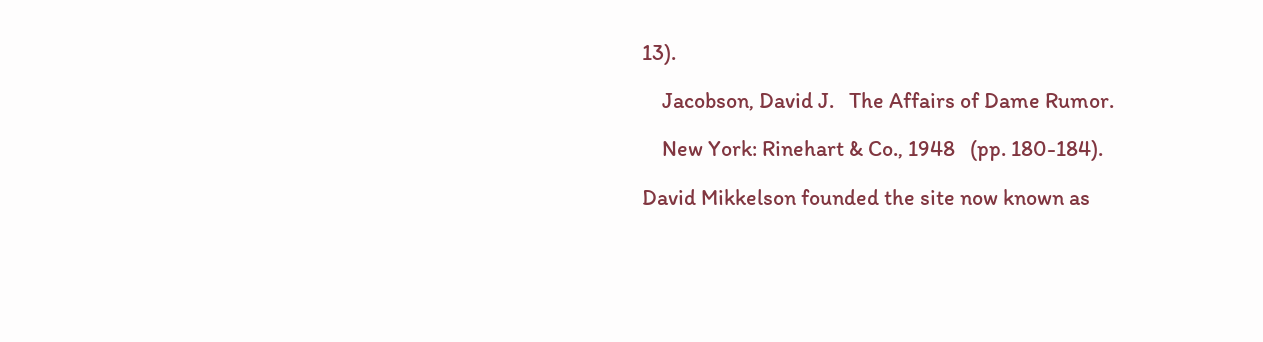13).

    Jacobson, David J.   The Affairs of Dame Rumor.

    New York: Rinehart & Co., 1948   (pp. 180-184).

David Mikkelson founded the site now known as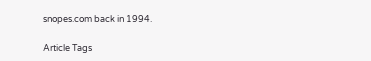snopes.com back in 1994.

Article Tags